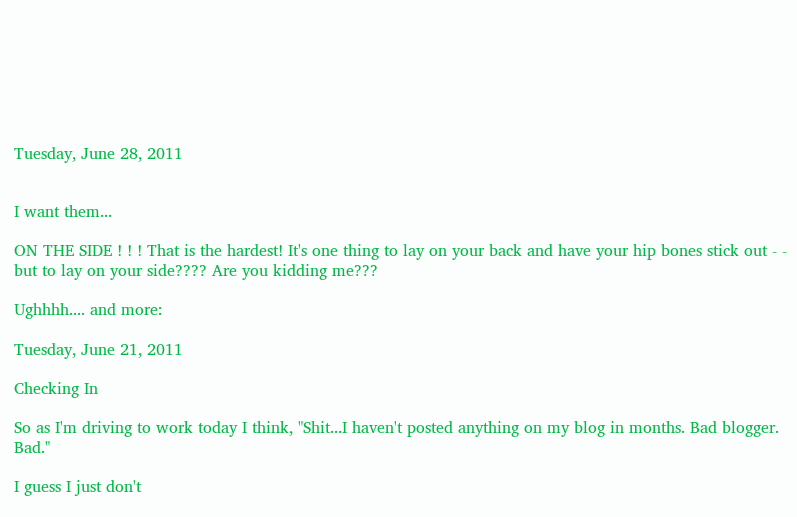Tuesday, June 28, 2011


I want them...

ON THE SIDE ! ! ! That is the hardest! It's one thing to lay on your back and have your hip bones stick out - - but to lay on your side???? Are you kidding me???

Ughhhh.... and more:

Tuesday, June 21, 2011

Checking In

So as I'm driving to work today I think, "Shit...I haven't posted anything on my blog in months. Bad blogger. Bad."

I guess I just don't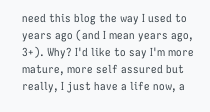need this blog the way I used to years ago (and I mean years ago, 3+). Why? I'd like to say I'm more mature, more self assured but really, I just have a life now, a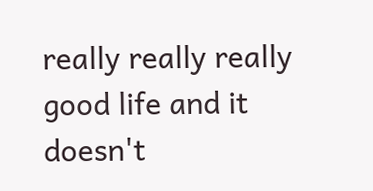really really really good life and it doesn't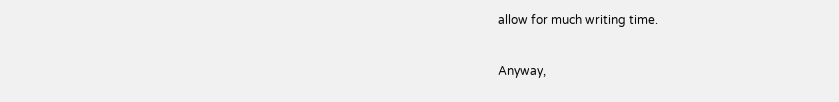allow for much writing time.

Anyway,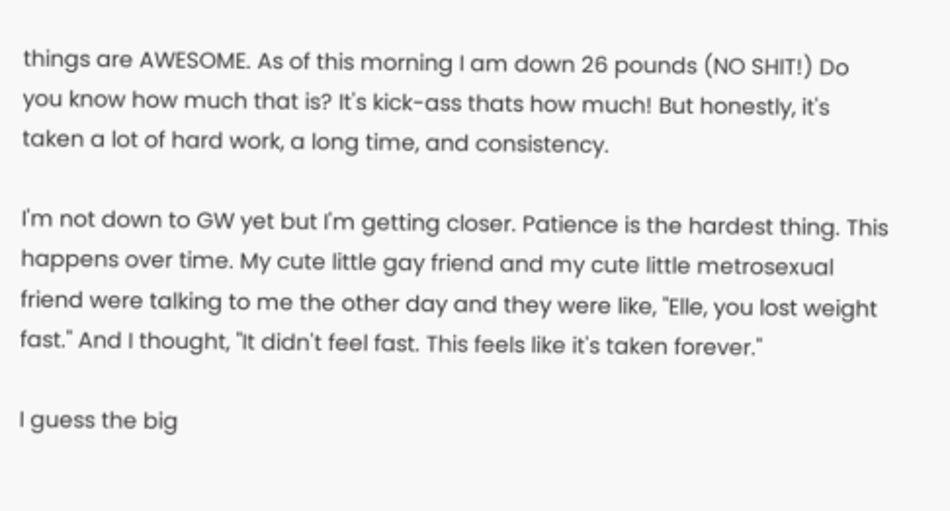things are AWESOME. As of this morning I am down 26 pounds (NO SHIT!) Do you know how much that is? It's kick-ass thats how much! But honestly, it's taken a lot of hard work, a long time, and consistency.

I'm not down to GW yet but I'm getting closer. Patience is the hardest thing. This happens over time. My cute little gay friend and my cute little metrosexual friend were talking to me the other day and they were like, "Elle, you lost weight fast." And I thought, "It didn't feel fast. This feels like it's taken forever."

I guess the big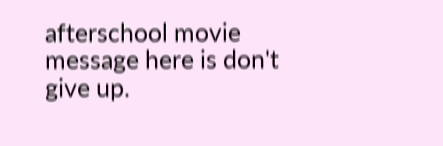afterschool movie message here is don't give up.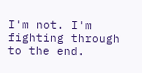I'm not. I'm fighting through to the end.